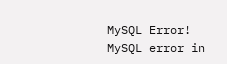MySQL Error!
MySQL error in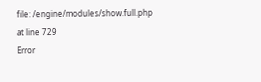file: /engine/modules/show.full.php at line 729
Error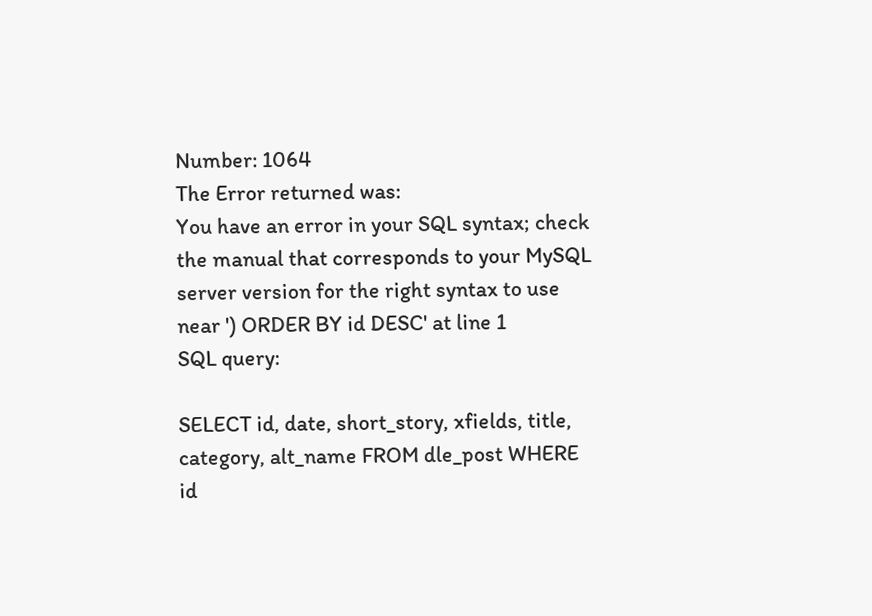Number: 1064
The Error returned was:
You have an error in your SQL syntax; check the manual that corresponds to your MySQL server version for the right syntax to use near ') ORDER BY id DESC' at line 1
SQL query:

SELECT id, date, short_story, xfields, title, category, alt_name FROM dle_post WHERE id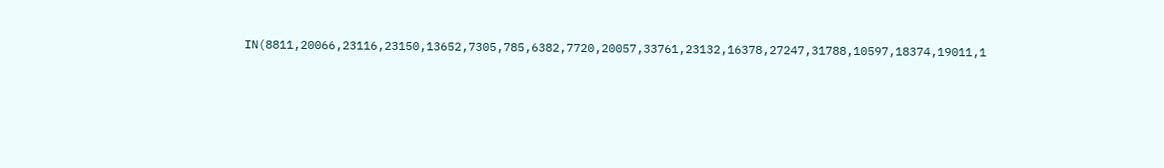IN(8811,20066,23116,23150,13652,7305,785,6382,7720,20057,33761,23132,16378,27247,31788,10597,18374,19011,1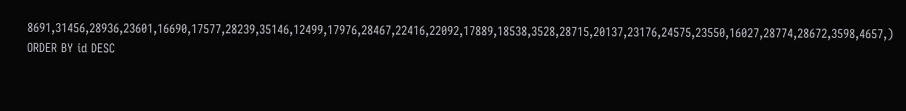8691,31456,28936,23601,16690,17577,28239,35146,12499,17976,28467,22416,22092,17889,18538,3528,28715,20137,23176,24575,23550,16027,28774,28672,3598,4657,) ORDER BY id DESC